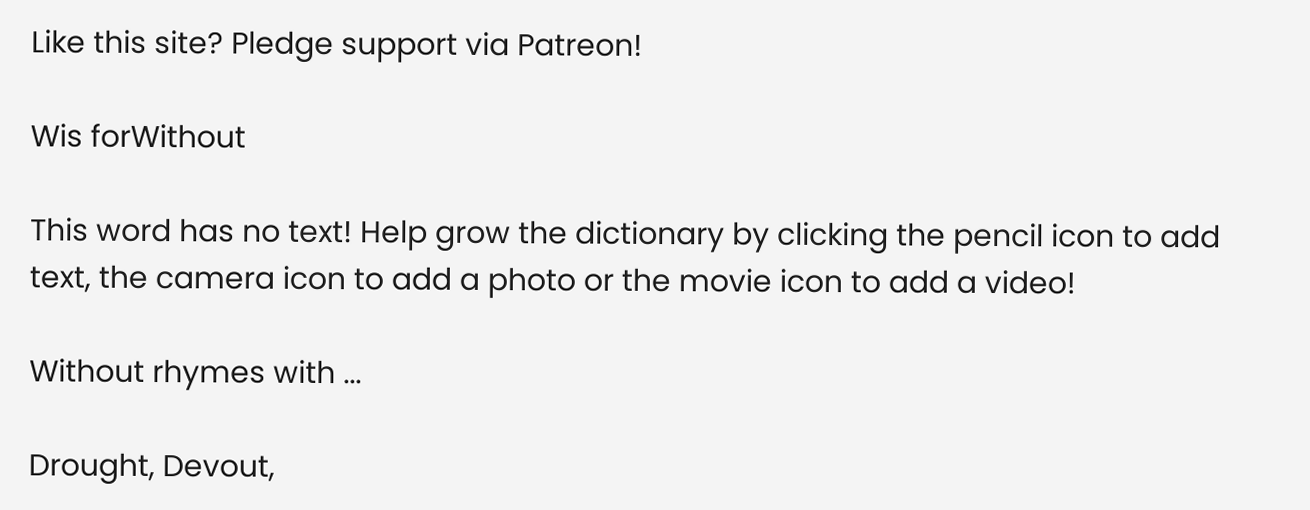Like this site? Pledge support via Patreon!

Wis forWithout

This word has no text! Help grow the dictionary by clicking the pencil icon to add text, the camera icon to add a photo or the movie icon to add a video!

Without rhymes with ...

Drought, Devout,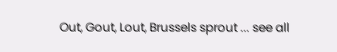Out, Gout, Lout, Brussels sprout ... see all